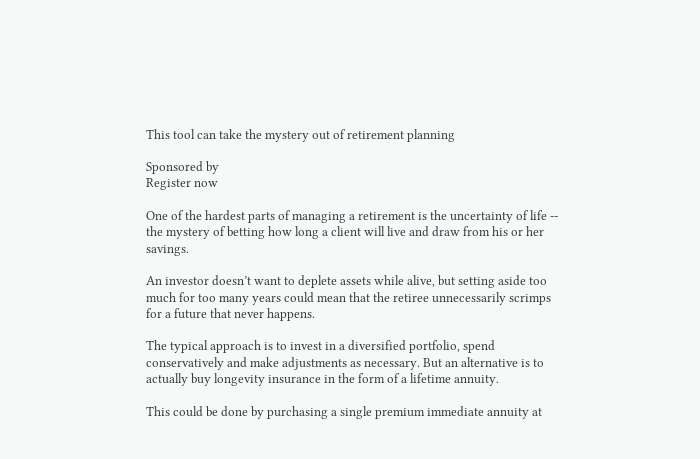This tool can take the mystery out of retirement planning

Sponsored by
Register now

One of the hardest parts of managing a retirement is the uncertainty of life -- the mystery of betting how long a client will live and draw from his or her savings.

An investor doesn’t want to deplete assets while alive, but setting aside too much for too many years could mean that the retiree unnecessarily scrimps for a future that never happens.

The typical approach is to invest in a diversified portfolio, spend conservatively and make adjustments as necessary. But an alternative is to actually buy longevity insurance in the form of a lifetime annuity.

This could be done by purchasing a single premium immediate annuity at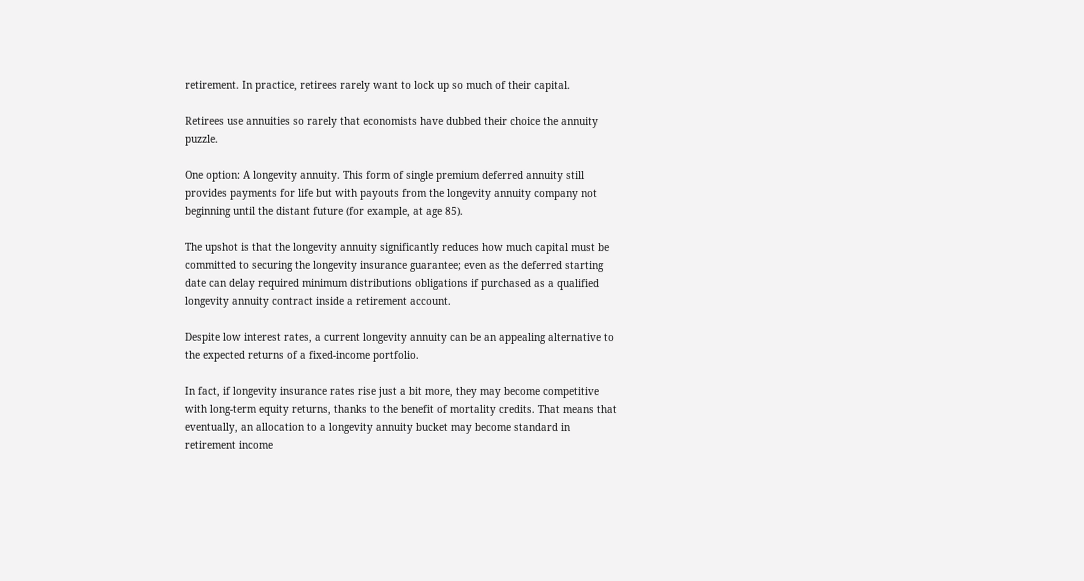retirement. In practice, retirees rarely want to lock up so much of their capital.

Retirees use annuities so rarely that economists have dubbed their choice the annuity puzzle.

One option: A longevity annuity. This form of single premium deferred annuity still provides payments for life but with payouts from the longevity annuity company not beginning until the distant future (for example, at age 85).

The upshot is that the longevity annuity significantly reduces how much capital must be committed to securing the longevity insurance guarantee; even as the deferred starting date can delay required minimum distributions obligations if purchased as a qualified longevity annuity contract inside a retirement account.

Despite low interest rates, a current longevity annuity can be an appealing alternative to the expected returns of a fixed-income portfolio.

In fact, if longevity insurance rates rise just a bit more, they may become competitive with long-term equity returns, thanks to the benefit of mortality credits. That means that eventually, an allocation to a longevity annuity bucket may become standard in retirement income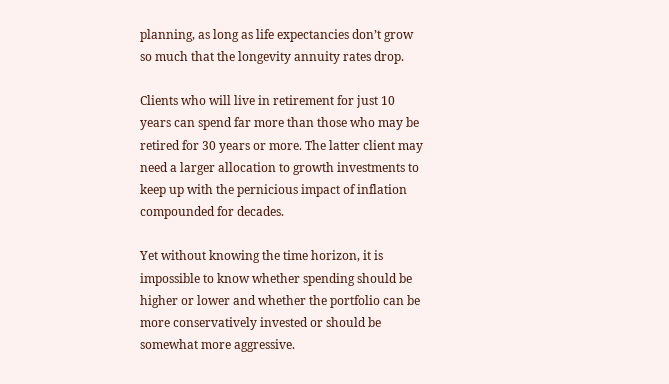planning, as long as life expectancies don’t grow so much that the longevity annuity rates drop.

Clients who will live in retirement for just 10 years can spend far more than those who may be retired for 30 years or more. The latter client may need a larger allocation to growth investments to keep up with the pernicious impact of inflation compounded for decades.

Yet without knowing the time horizon, it is impossible to know whether spending should be higher or lower and whether the portfolio can be more conservatively invested or should be somewhat more aggressive.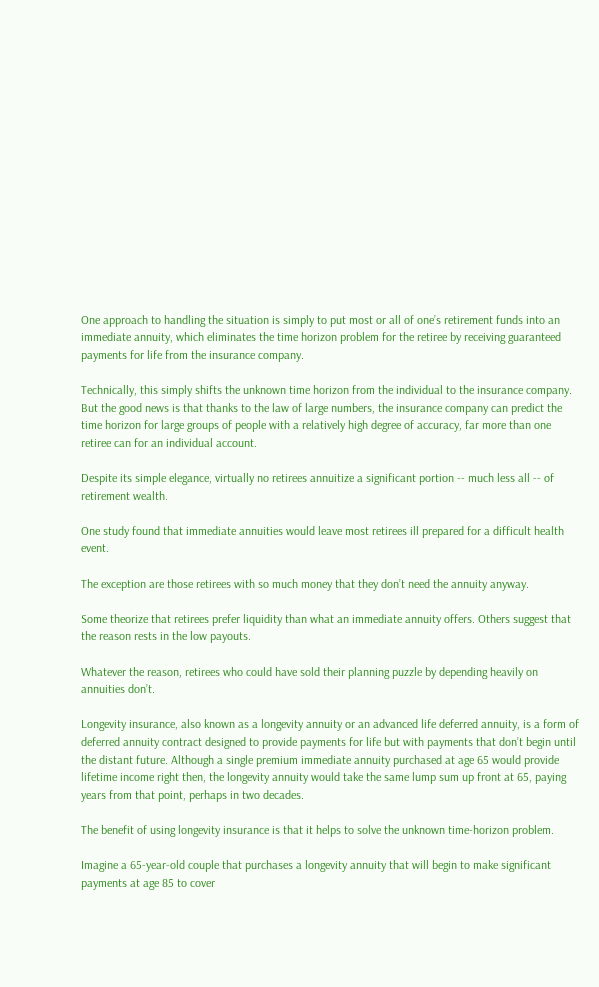One approach to handling the situation is simply to put most or all of one’s retirement funds into an immediate annuity, which eliminates the time horizon problem for the retiree by receiving guaranteed payments for life from the insurance company.

Technically, this simply shifts the unknown time horizon from the individual to the insurance company. But the good news is that thanks to the law of large numbers, the insurance company can predict the time horizon for large groups of people with a relatively high degree of accuracy, far more than one retiree can for an individual account.

Despite its simple elegance, virtually no retirees annuitize a significant portion -- much less all -- of retirement wealth.

One study found that immediate annuities would leave most retirees ill prepared for a difficult health event.

The exception are those retirees with so much money that they don’t need the annuity anyway.

Some theorize that retirees prefer liquidity than what an immediate annuity offers. Others suggest that the reason rests in the low payouts.

Whatever the reason, retirees who could have sold their planning puzzle by depending heavily on annuities don’t.

Longevity insurance, also known as a longevity annuity or an advanced life deferred annuity, is a form of deferred annuity contract designed to provide payments for life but with payments that don’t begin until the distant future. Although a single premium immediate annuity purchased at age 65 would provide lifetime income right then, the longevity annuity would take the same lump sum up front at 65, paying years from that point, perhaps in two decades.

The benefit of using longevity insurance is that it helps to solve the unknown time-horizon problem.

Imagine a 65-year-old couple that purchases a longevity annuity that will begin to make significant payments at age 85 to cover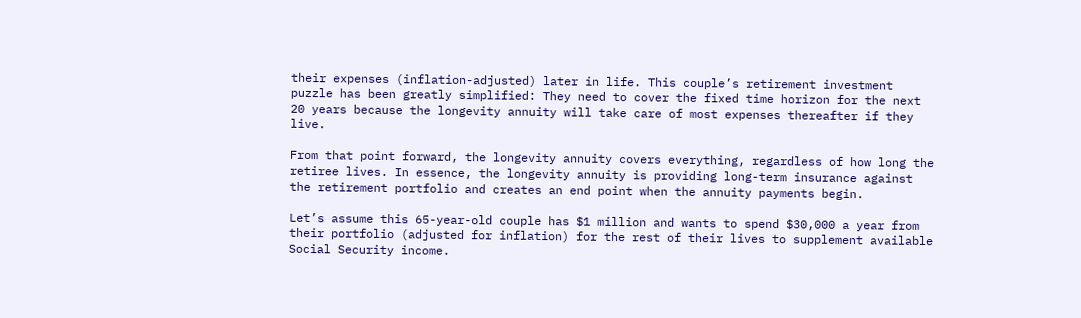their expenses (inflation-adjusted) later in life. This couple’s retirement investment puzzle has been greatly simplified: They need to cover the fixed time horizon for the next 20 years because the longevity annuity will take care of most expenses thereafter if they live.

From that point forward, the longevity annuity covers everything, regardless of how long the retiree lives. In essence, the longevity annuity is providing long-term insurance against the retirement portfolio and creates an end point when the annuity payments begin.

Let’s assume this 65-year-old couple has $1 million and wants to spend $30,000 a year from their portfolio (adjusted for inflation) for the rest of their lives to supplement available Social Security income.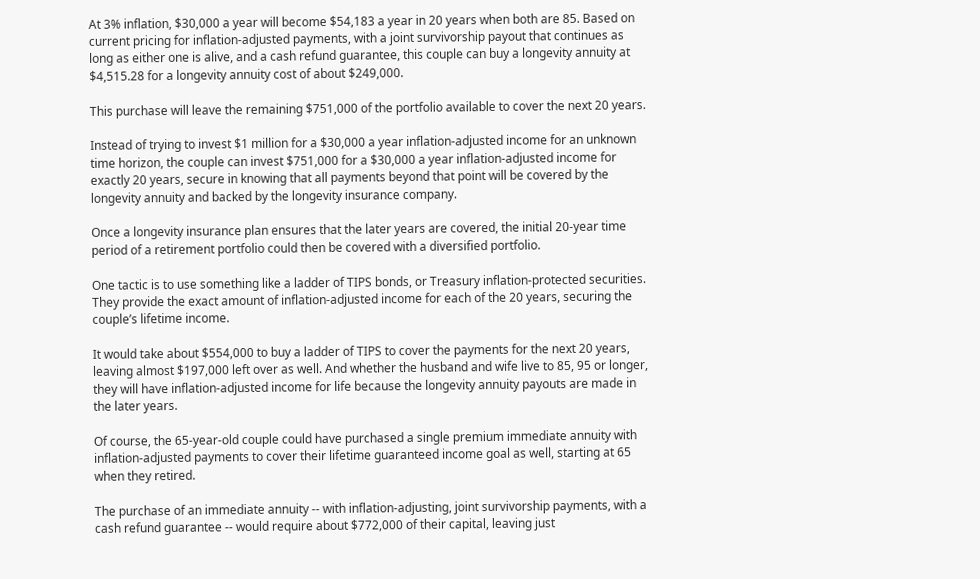At 3% inflation, $30,000 a year will become $54,183 a year in 20 years when both are 85. Based on current pricing for inflation-adjusted payments, with a joint survivorship payout that continues as long as either one is alive, and a cash refund guarantee, this couple can buy a longevity annuity at $4,515.28 for a longevity annuity cost of about $249,000.

This purchase will leave the remaining $751,000 of the portfolio available to cover the next 20 years.

Instead of trying to invest $1 million for a $30,000 a year inflation-adjusted income for an unknown time horizon, the couple can invest $751,000 for a $30,000 a year inflation-adjusted income for exactly 20 years, secure in knowing that all payments beyond that point will be covered by the longevity annuity and backed by the longevity insurance company.

Once a longevity insurance plan ensures that the later years are covered, the initial 20-year time period of a retirement portfolio could then be covered with a diversified portfolio.

One tactic is to use something like a ladder of TIPS bonds, or Treasury inflation-protected securities. They provide the exact amount of inflation-adjusted income for each of the 20 years, securing the couple’s lifetime income.

It would take about $554,000 to buy a ladder of TIPS to cover the payments for the next 20 years, leaving almost $197,000 left over as well. And whether the husband and wife live to 85, 95 or longer, they will have inflation-adjusted income for life because the longevity annuity payouts are made in the later years.

Of course, the 65-year-old couple could have purchased a single premium immediate annuity with inflation-adjusted payments to cover their lifetime guaranteed income goal as well, starting at 65 when they retired.

The purchase of an immediate annuity -- with inflation-adjusting, joint survivorship payments, with a cash refund guarantee -- would require about $772,000 of their capital, leaving just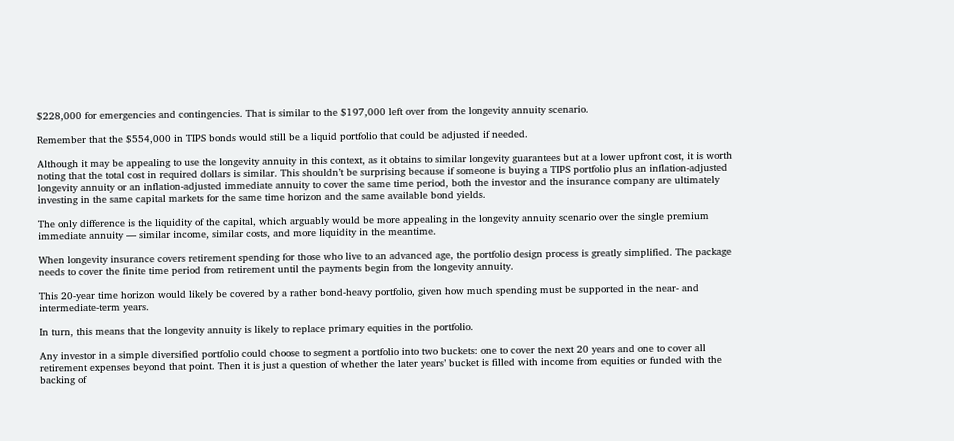$228,000 for emergencies and contingencies. That is similar to the $197,000 left over from the longevity annuity scenario.

Remember that the $554,000 in TIPS bonds would still be a liquid portfolio that could be adjusted if needed.

Although it may be appealing to use the longevity annuity in this context, as it obtains to similar longevity guarantees but at a lower upfront cost, it is worth noting that the total cost in required dollars is similar. This shouldn’t be surprising because if someone is buying a TIPS portfolio plus an inflation-adjusted longevity annuity or an inflation-adjusted immediate annuity to cover the same time period, both the investor and the insurance company are ultimately investing in the same capital markets for the same time horizon and the same available bond yields.

The only difference is the liquidity of the capital, which arguably would be more appealing in the longevity annuity scenario over the single premium immediate annuity — similar income, similar costs, and more liquidity in the meantime.

When longevity insurance covers retirement spending for those who live to an advanced age, the portfolio design process is greatly simplified. The package needs to cover the finite time period from retirement until the payments begin from the longevity annuity.

This 20-year time horizon would likely be covered by a rather bond-heavy portfolio, given how much spending must be supported in the near- and intermediate-term years.

In turn, this means that the longevity annuity is likely to replace primary equities in the portfolio.

Any investor in a simple diversified portfolio could choose to segment a portfolio into two buckets: one to cover the next 20 years and one to cover all retirement expenses beyond that point. Then it is just a question of whether the later years’ bucket is filled with income from equities or funded with the backing of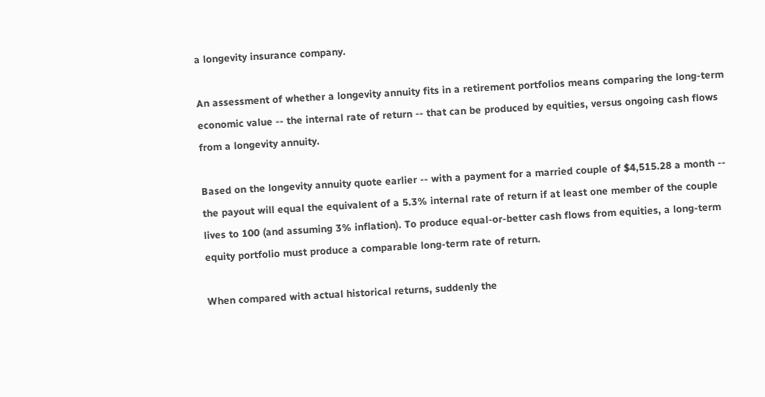a longevity insurance company.

An assessment of whether a longevity annuity fits in a retirement portfolios means comparing the long-term economic value -- the internal rate of return -- that can be produced by equities, versus ongoing cash flows from a longevity annuity.

Based on the longevity annuity quote earlier -- with a payment for a married couple of $4,515.28 a month -- the payout will equal the equivalent of a 5.3% internal rate of return if at least one member of the couple lives to 100 (and assuming 3% inflation). To produce equal-or-better cash flows from equities, a long-term equity portfolio must produce a comparable long-term rate of return.

When compared with actual historical returns, suddenly the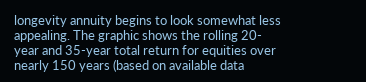longevity annuity begins to look somewhat less appealing. The graphic shows the rolling 20-year and 35-year total return for equities over nearly 150 years (based on available data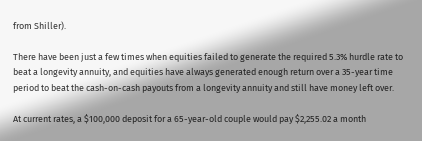from Shiller).

There have been just a few times when equities failed to generate the required 5.3% hurdle rate to beat a longevity annuity, and equities have always generated enough return over a 35-year time period to beat the cash-on-cash payouts from a longevity annuity and still have money left over.

At current rates, a $100,000 deposit for a 65-year-old couple would pay $2,255.02 a month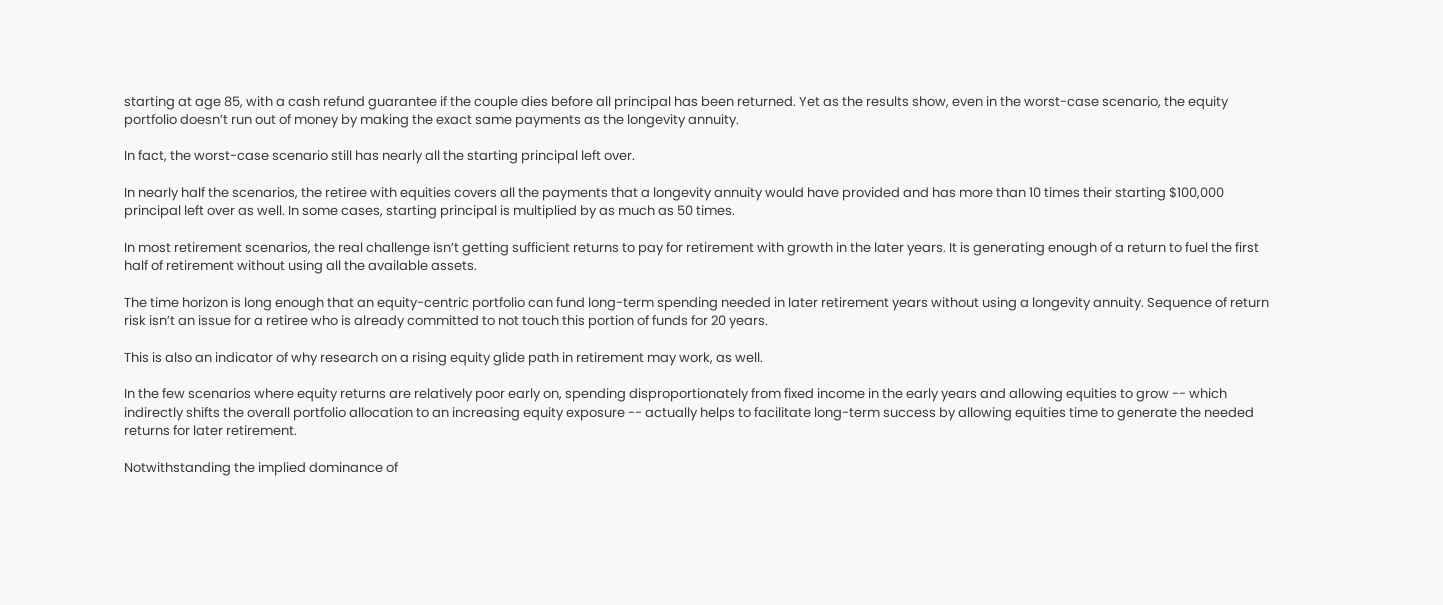starting at age 85, with a cash refund guarantee if the couple dies before all principal has been returned. Yet as the results show, even in the worst-case scenario, the equity portfolio doesn’t run out of money by making the exact same payments as the longevity annuity.

In fact, the worst-case scenario still has nearly all the starting principal left over.

In nearly half the scenarios, the retiree with equities covers all the payments that a longevity annuity would have provided and has more than 10 times their starting $100,000 principal left over as well. In some cases, starting principal is multiplied by as much as 50 times.

In most retirement scenarios, the real challenge isn’t getting sufficient returns to pay for retirement with growth in the later years. It is generating enough of a return to fuel the first half of retirement without using all the available assets.

The time horizon is long enough that an equity-centric portfolio can fund long-term spending needed in later retirement years without using a longevity annuity. Sequence of return risk isn’t an issue for a retiree who is already committed to not touch this portion of funds for 20 years.

This is also an indicator of why research on a rising equity glide path in retirement may work, as well.

In the few scenarios where equity returns are relatively poor early on, spending disproportionately from fixed income in the early years and allowing equities to grow -- which indirectly shifts the overall portfolio allocation to an increasing equity exposure -- actually helps to facilitate long-term success by allowing equities time to generate the needed returns for later retirement.

Notwithstanding the implied dominance of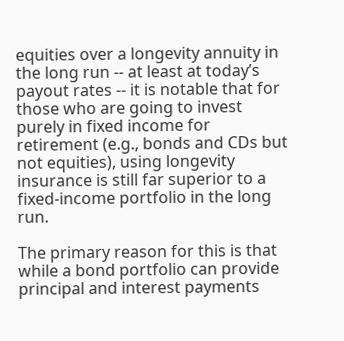equities over a longevity annuity in the long run -- at least at today’s payout rates -- it is notable that for those who are going to invest purely in fixed income for retirement (e.g., bonds and CDs but not equities), using longevity insurance is still far superior to a fixed-income portfolio in the long run.

The primary reason for this is that while a bond portfolio can provide principal and interest payments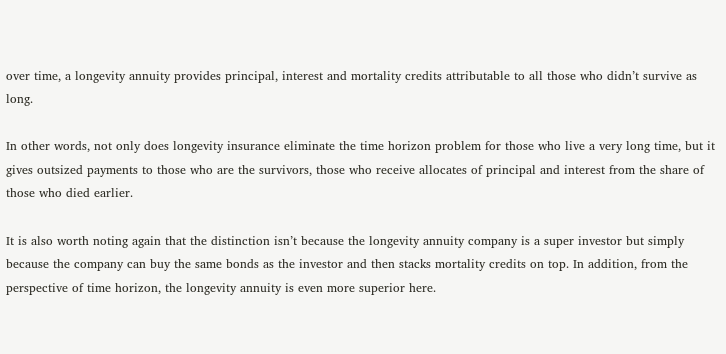over time, a longevity annuity provides principal, interest and mortality credits attributable to all those who didn’t survive as long.

In other words, not only does longevity insurance eliminate the time horizon problem for those who live a very long time, but it gives outsized payments to those who are the survivors, those who receive allocates of principal and interest from the share of those who died earlier.

It is also worth noting again that the distinction isn’t because the longevity annuity company is a super investor but simply because the company can buy the same bonds as the investor and then stacks mortality credits on top. In addition, from the perspective of time horizon, the longevity annuity is even more superior here.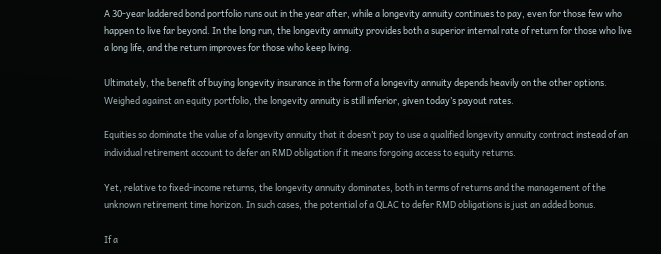A 30-year laddered bond portfolio runs out in the year after, while a longevity annuity continues to pay, even for those few who happen to live far beyond. In the long run, the longevity annuity provides both a superior internal rate of return for those who live a long life, and the return improves for those who keep living.

Ultimately, the benefit of buying longevity insurance in the form of a longevity annuity depends heavily on the other options. Weighed against an equity portfolio, the longevity annuity is still inferior, given today’s payout rates.

Equities so dominate the value of a longevity annuity that it doesn’t pay to use a qualified longevity annuity contract instead of an individual retirement account to defer an RMD obligation if it means forgoing access to equity returns.

Yet, relative to fixed-income returns, the longevity annuity dominates, both in terms of returns and the management of the unknown retirement time horizon. In such cases, the potential of a QLAC to defer RMD obligations is just an added bonus.

If a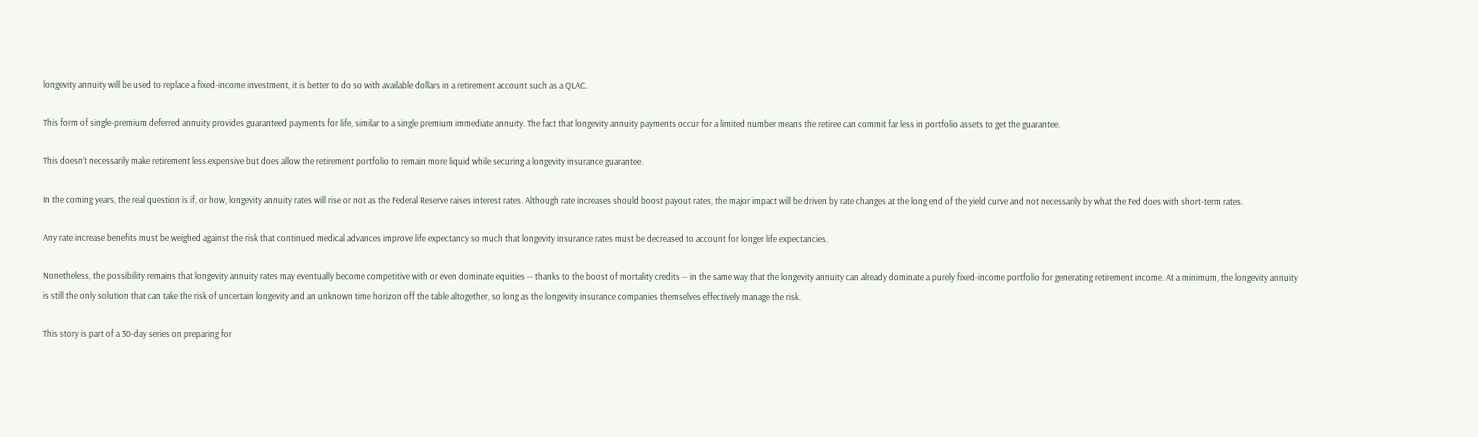longevity annuity will be used to replace a fixed-income investment, it is better to do so with available dollars in a retirement account such as a QLAC.

This form of single-premium deferred annuity provides guaranteed payments for life, similar to a single premium immediate annuity. The fact that longevity annuity payments occur for a limited number means the retiree can commit far less in portfolio assets to get the guarantee.

This doesn’t necessarily make retirement less expensive but does allow the retirement portfolio to remain more liquid while securing a longevity insurance guarantee.

In the coming years, the real question is if, or how, longevity annuity rates will rise or not as the Federal Reserve raises interest rates. Although rate increases should boost payout rates, the major impact will be driven by rate changes at the long end of the yield curve and not necessarily by what the Fed does with short-term rates.

Any rate increase benefits must be weighed against the risk that continued medical advances improve life expectancy so much that longevity insurance rates must be decreased to account for longer life expectancies.

Nonetheless, the possibility remains that longevity annuity rates may eventually become competitive with or even dominate equities -- thanks to the boost of mortality credits -- in the same way that the longevity annuity can already dominate a purely fixed-income portfolio for generating retirement income. At a minimum, the longevity annuity is still the only solution that can take the risk of uncertain longevity and an unknown time horizon off the table altogether, so long as the longevity insurance companies themselves effectively manage the risk.

This story is part of a 30-day series on preparing for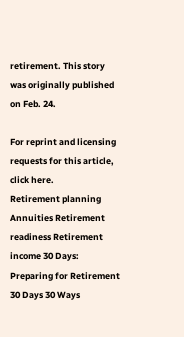retirement. This story was originally published on Feb. 24.

For reprint and licensing requests for this article, click here.
Retirement planning Annuities Retirement readiness Retirement income 30 Days: Preparing for Retirement 30 Days 30 Ways